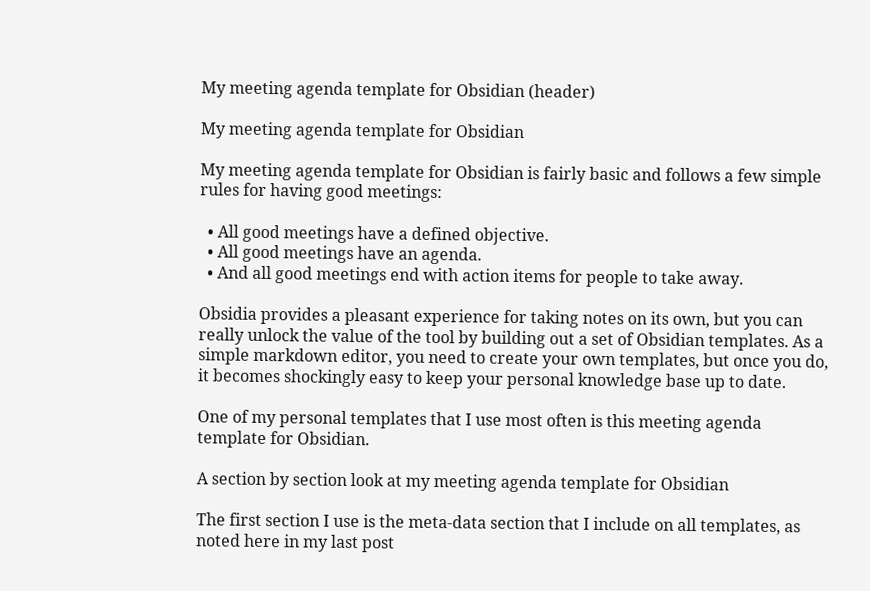My meeting agenda template for Obsidian (header)

My meeting agenda template for Obsidian

My meeting agenda template for Obsidian is fairly basic and follows a few simple rules for having good meetings:

  • All good meetings have a defined objective.
  • All good meetings have an agenda.
  • And all good meetings end with action items for people to take away.

Obsidia provides a pleasant experience for taking notes on its own, but you can really unlock the value of the tool by building out a set of Obsidian templates. As a simple markdown editor, you need to create your own templates, but once you do, it becomes shockingly easy to keep your personal knowledge base up to date.

One of my personal templates that I use most often is this meeting agenda template for Obsidian.

A section by section look at my meeting agenda template for Obsidian

The first section I use is the meta-data section that I include on all templates, as noted here in my last post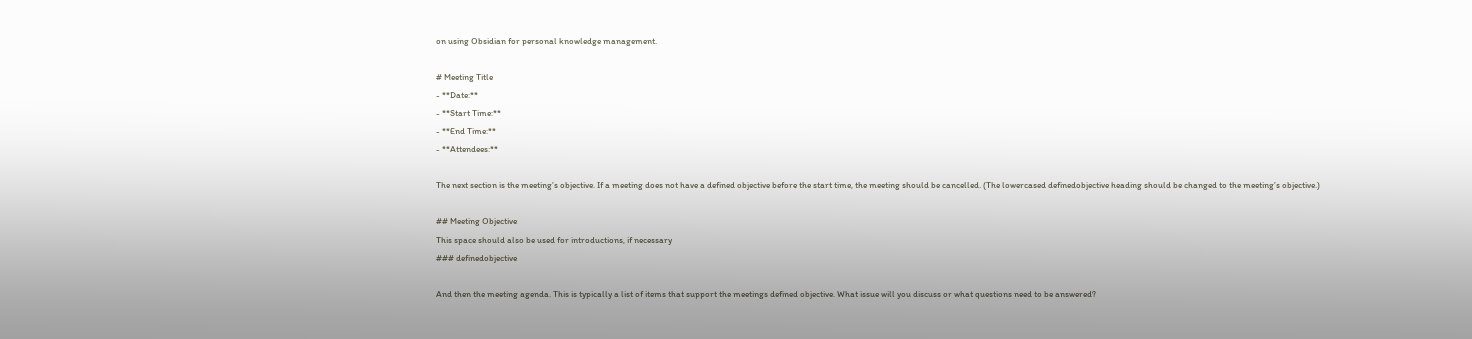on using Obsidian for personal knowledge management.

# Meeting Title
- **Date:**
- **Start Time:**
- **End Time:**
- **Attendees:**

The next section is the meeting’s objective. If a meeting does not have a defined objective before the start time, the meeting should be cancelled. (The lowercased definedobjective heading should be changed to the meeting’s objective.)

## Meeting Objective
This space should also be used for introductions, if necessary
### definedobjective

And then the meeting agenda. This is typically a list of items that support the meetings defined objective. What issue will you discuss or what questions need to be answered?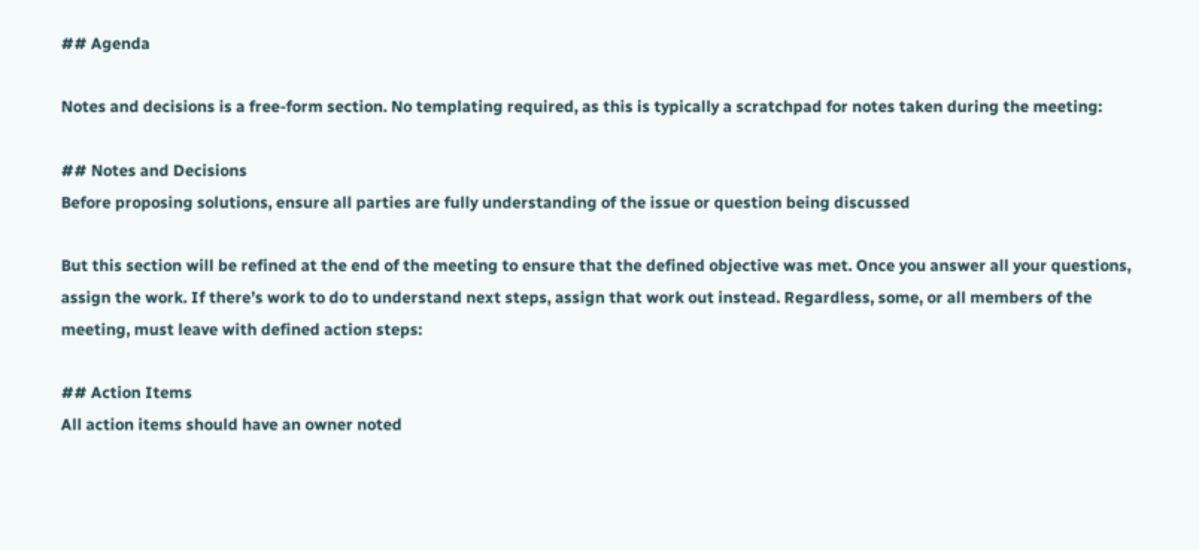## Agenda

Notes and decisions is a free-form section. No templating required, as this is typically a scratchpad for notes taken during the meeting:

## Notes and Decisions
Before proposing solutions, ensure all parties are fully understanding of the issue or question being discussed

But this section will be refined at the end of the meeting to ensure that the defined objective was met. Once you answer all your questions, assign the work. If there’s work to do to understand next steps, assign that work out instead. Regardless, some, or all members of the meeting, must leave with defined action steps:

## Action Items
All action items should have an owner noted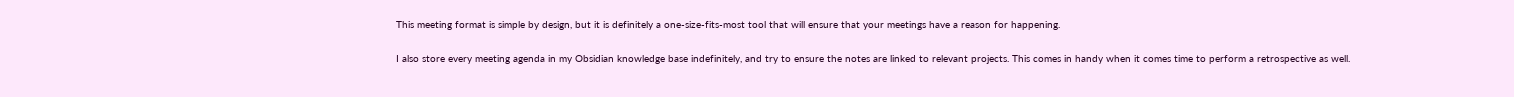This meeting format is simple by design, but it is definitely a one-size-fits-most tool that will ensure that your meetings have a reason for happening.

I also store every meeting agenda in my Obsidian knowledge base indefinitely, and try to ensure the notes are linked to relevant projects. This comes in handy when it comes time to perform a retrospective as well.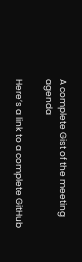A complete Gist of the meeting agenda

Here’s a link to a complete GitHub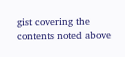gist covering the contents noted above